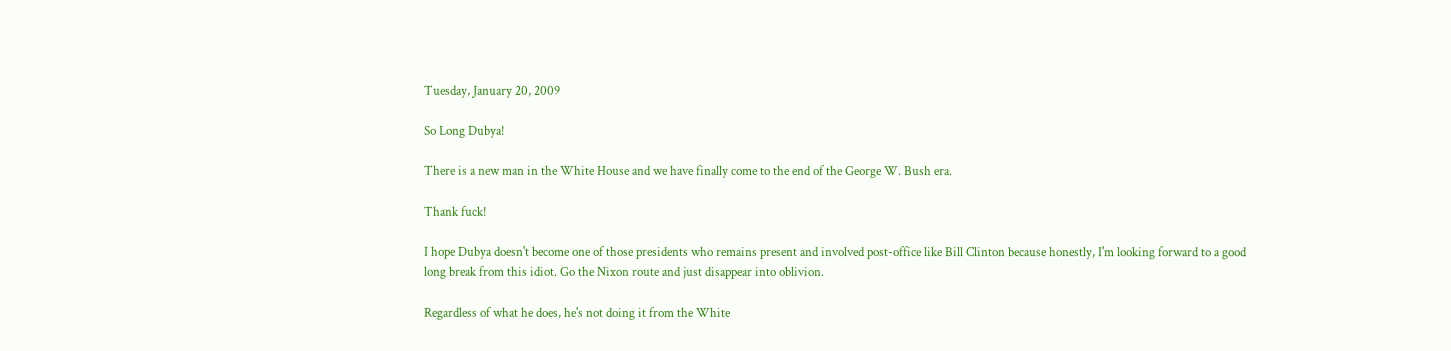Tuesday, January 20, 2009

So Long Dubya!

There is a new man in the White House and we have finally come to the end of the George W. Bush era.

Thank fuck!

I hope Dubya doesn't become one of those presidents who remains present and involved post-office like Bill Clinton because honestly, I'm looking forward to a good long break from this idiot. Go the Nixon route and just disappear into oblivion.

Regardless of what he does, he's not doing it from the White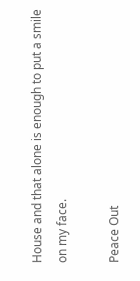House and that alone is enough to put a smile on my face.

Peace Out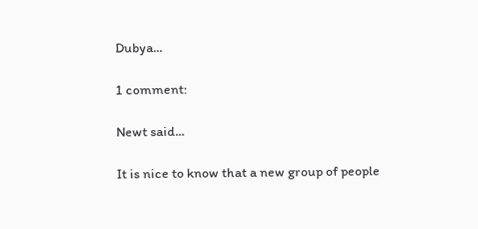Dubya...

1 comment:

Newt said...

It is nice to know that a new group of people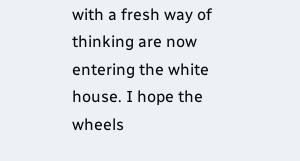with a fresh way of thinking are now entering the white house. I hope the wheels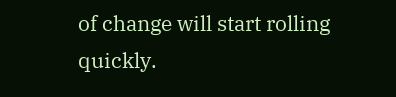of change will start rolling quickly.